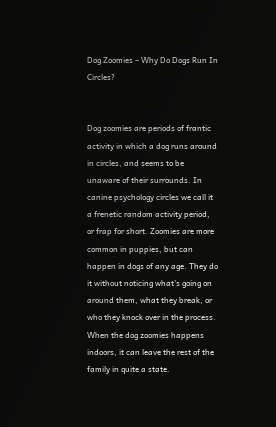Dog Zoomies – Why Do Dogs Run In Circles?


Dog zoomies are periods of frantic activity in which a dog runs around in circles, and seems to be unaware of their surrounds. In canine psychology circles we call it a frenetic random activity period, or frap for short. Zoomies are more common in puppies, but can happen in dogs of any age. They do it without noticing what’s going on around them, what they break, or who they knock over in the process. When the dog zoomies happens indoors, it can leave the rest of the family in quite a state.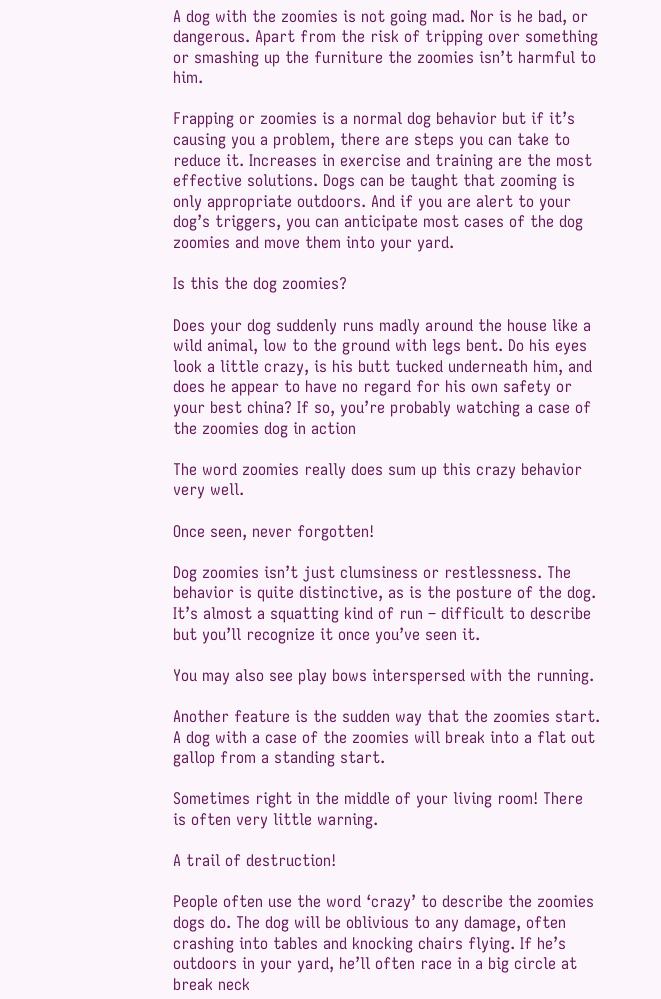A dog with the zoomies is not going mad. Nor is he bad, or dangerous. Apart from the risk of tripping over something or smashing up the furniture the zoomies isn’t harmful to him.

Frapping or zoomies is a normal dog behavior but if it’s causing you a problem, there are steps you can take to reduce it. Increases in exercise and training are the most effective solutions. Dogs can be taught that zooming is only appropriate outdoors. And if you are alert to your dog’s triggers, you can anticipate most cases of the dog zoomies and move them into your yard.

Is this the dog zoomies?

Does your dog suddenly runs madly around the house like a wild animal, low to the ground with legs bent. Do his eyes look a little crazy, is his butt tucked underneath him, and does he appear to have no regard for his own safety or your best china? If so, you’re probably watching a case of the zoomies dog in action

The word zoomies really does sum up this crazy behavior very well.

Once seen, never forgotten!

Dog zoomies isn’t just clumsiness or restlessness. The behavior is quite distinctive, as is the posture of the dog. It’s almost a squatting kind of run – difficult to describe but you’ll recognize it once you’ve seen it.

You may also see play bows interspersed with the running.

Another feature is the sudden way that the zoomies start. A dog with a case of the zoomies will break into a flat out gallop from a standing start.

Sometimes right in the middle of your living room! There is often very little warning.

A trail of destruction!

People often use the word ‘crazy’ to describe the zoomies dogs do. The dog will be oblivious to any damage, often crashing into tables and knocking chairs flying. If he’s outdoors in your yard, he’ll often race in a big circle at break neck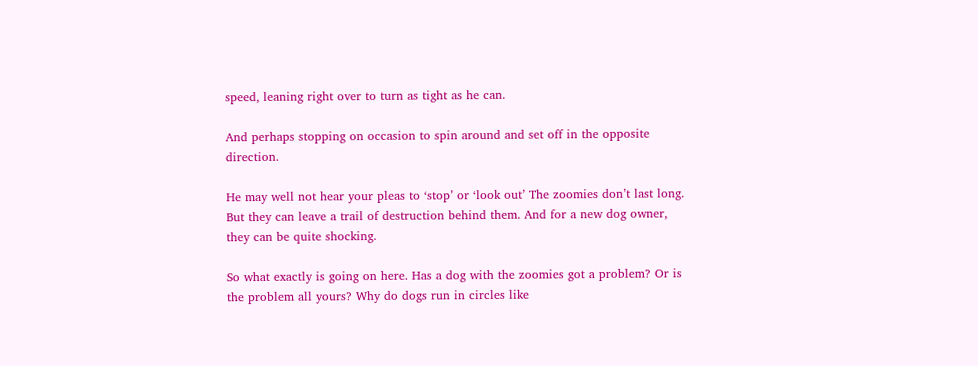speed, leaning right over to turn as tight as he can.

And perhaps stopping on occasion to spin around and set off in the opposite direction.

He may well not hear your pleas to ‘stop’ or ‘look out’ The zoomies don’t last long. But they can leave a trail of destruction behind them. And for a new dog owner, they can be quite shocking.

So what exactly is going on here. Has a dog with the zoomies got a problem? Or is the problem all yours? Why do dogs run in circles like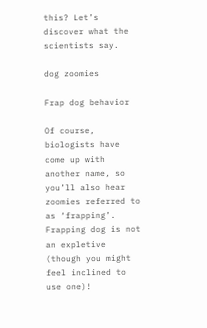this? Let’s discover what the scientists say.

dog zoomies

Frap dog behavior

Of course, biologists have come up with another name, so you’ll also hear zoomies referred to as ‘frapping’. Frapping dog is not an expletive (though you might feel inclined to use one)!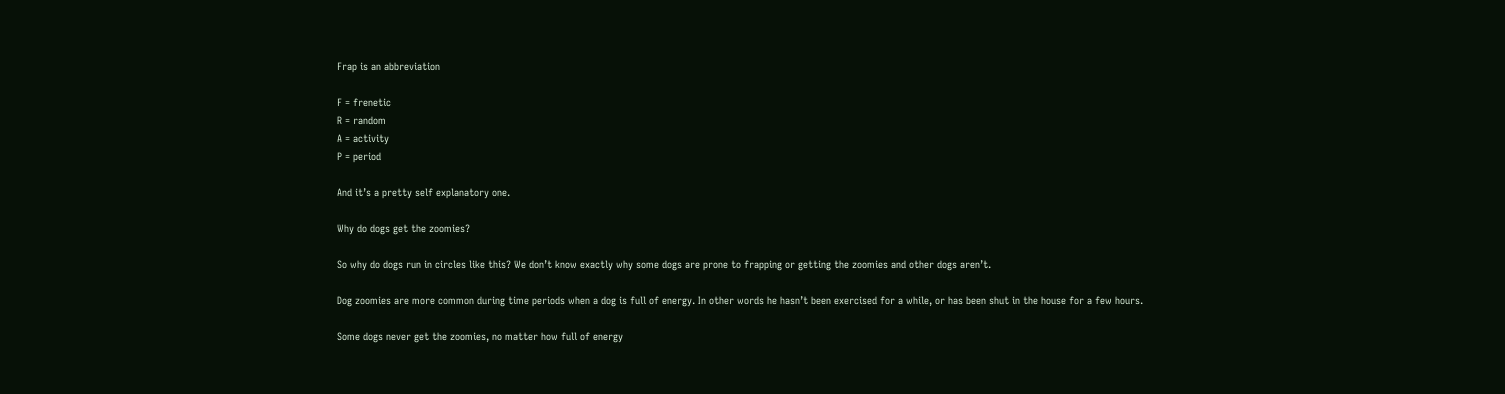Frap is an abbreviation

F = frenetic
R = random
A = activity
P = period

And it’s a pretty self explanatory one.

Why do dogs get the zoomies?

So why do dogs run in circles like this? We don’t know exactly why some dogs are prone to frapping or getting the zoomies and other dogs aren’t.

Dog zoomies are more common during time periods when a dog is full of energy. In other words he hasn’t been exercised for a while, or has been shut in the house for a few hours.

Some dogs never get the zoomies, no matter how full of energy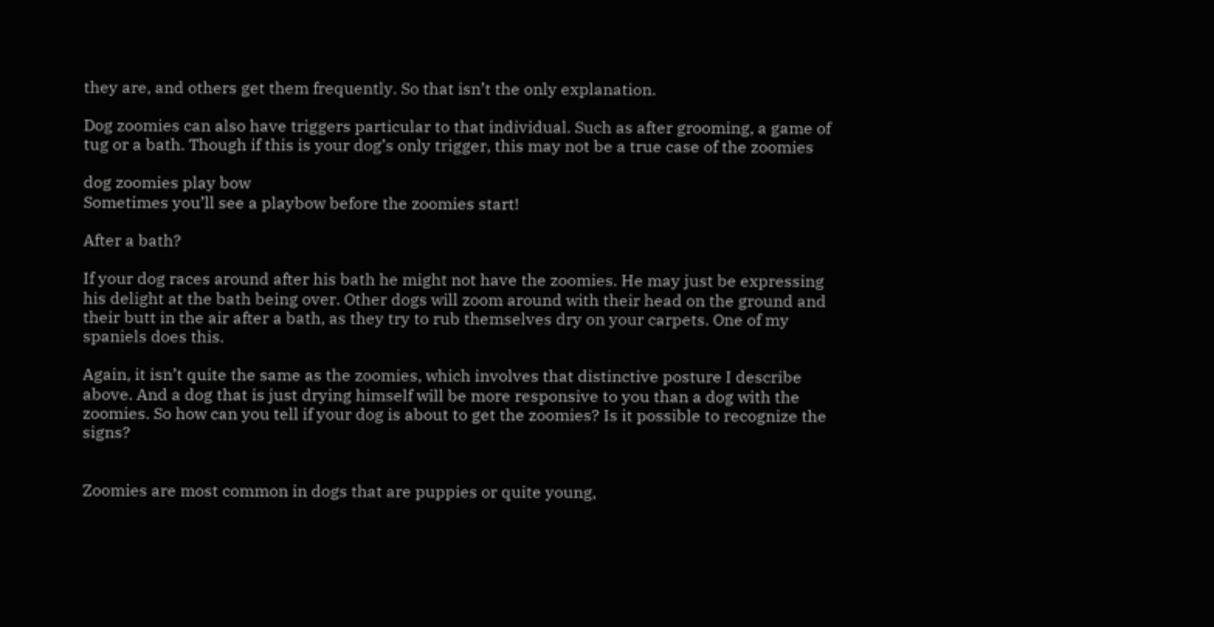they are, and others get them frequently. So that isn’t the only explanation.

Dog zoomies can also have triggers particular to that individual. Such as after grooming, a game of tug or a bath. Though if this is your dog’s only trigger, this may not be a true case of the zoomies

dog zoomies play bow
Sometimes you’ll see a playbow before the zoomies start!

After a bath?

If your dog races around after his bath he might not have the zoomies. He may just be expressing his delight at the bath being over. Other dogs will zoom around with their head on the ground and their butt in the air after a bath, as they try to rub themselves dry on your carpets. One of my spaniels does this.

Again, it isn’t quite the same as the zoomies, which involves that distinctive posture I describe above. And a dog that is just drying himself will be more responsive to you than a dog with the zoomies. So how can you tell if your dog is about to get the zoomies? Is it possible to recognize the signs?


Zoomies are most common in dogs that are puppies or quite young,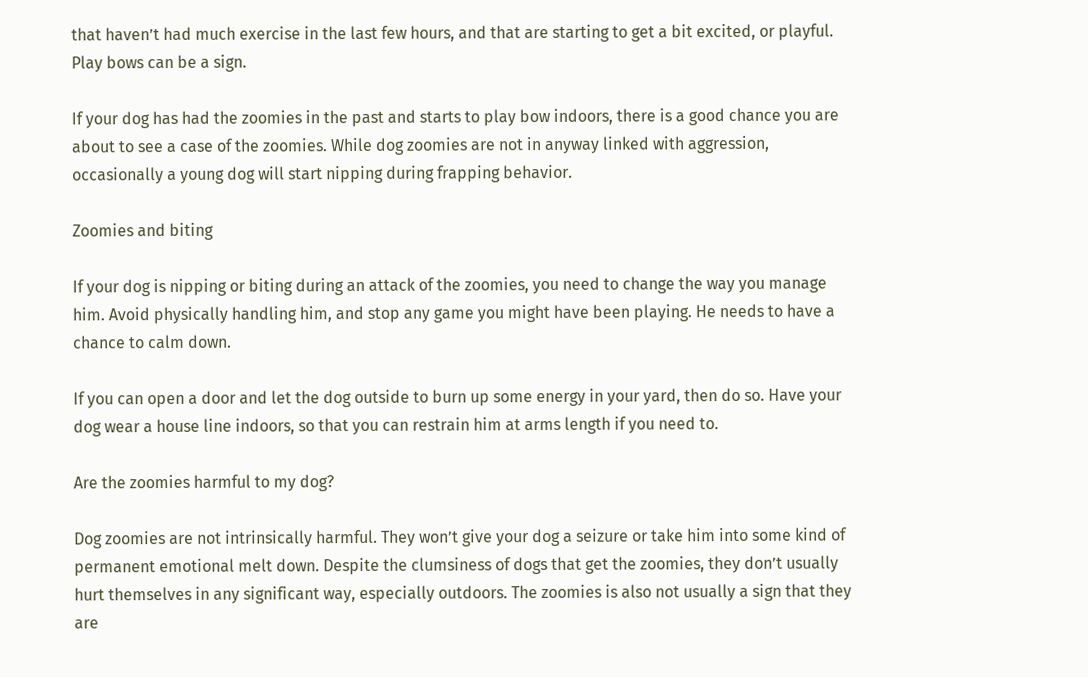that haven’t had much exercise in the last few hours, and that are starting to get a bit excited, or playful. Play bows can be a sign.

If your dog has had the zoomies in the past and starts to play bow indoors, there is a good chance you are about to see a case of the zoomies. While dog zoomies are not in anyway linked with aggression, occasionally a young dog will start nipping during frapping behavior.

Zoomies and biting

If your dog is nipping or biting during an attack of the zoomies, you need to change the way you manage him. Avoid physically handling him, and stop any game you might have been playing. He needs to have a chance to calm down.

If you can open a door and let the dog outside to burn up some energy in your yard, then do so. Have your dog wear a house line indoors, so that you can restrain him at arms length if you need to.

Are the zoomies harmful to my dog?

Dog zoomies are not intrinsically harmful. They won’t give your dog a seizure or take him into some kind of permanent emotional melt down. Despite the clumsiness of dogs that get the zoomies, they don’t usually hurt themselves in any significant way, especially outdoors. The zoomies is also not usually a sign that they are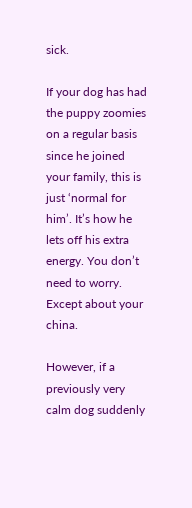sick.

If your dog has had the puppy zoomies on a regular basis since he joined your family, this is just ‘normal for him’. It’s how he lets off his extra energy. You don’t need to worry. Except about your china.

However, if a previously very calm dog suddenly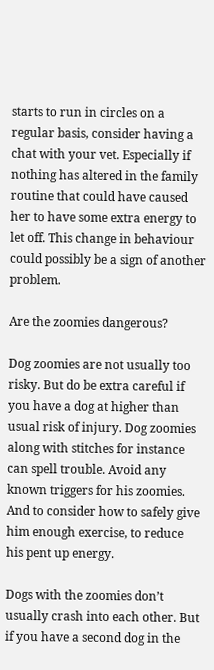starts to run in circles on a regular basis, consider having a chat with your vet. Especially if nothing has altered in the family routine that could have caused her to have some extra energy to let off. This change in behaviour could possibly be a sign of another problem.

Are the zoomies dangerous?

Dog zoomies are not usually too risky. But do be extra careful if you have a dog at higher than usual risk of injury. Dog zoomies along with stitches for instance can spell trouble. Avoid any known triggers for his zoomies. And to consider how to safely give him enough exercise, to reduce his pent up energy.

Dogs with the zoomies don’t usually crash into each other. But if you have a second dog in the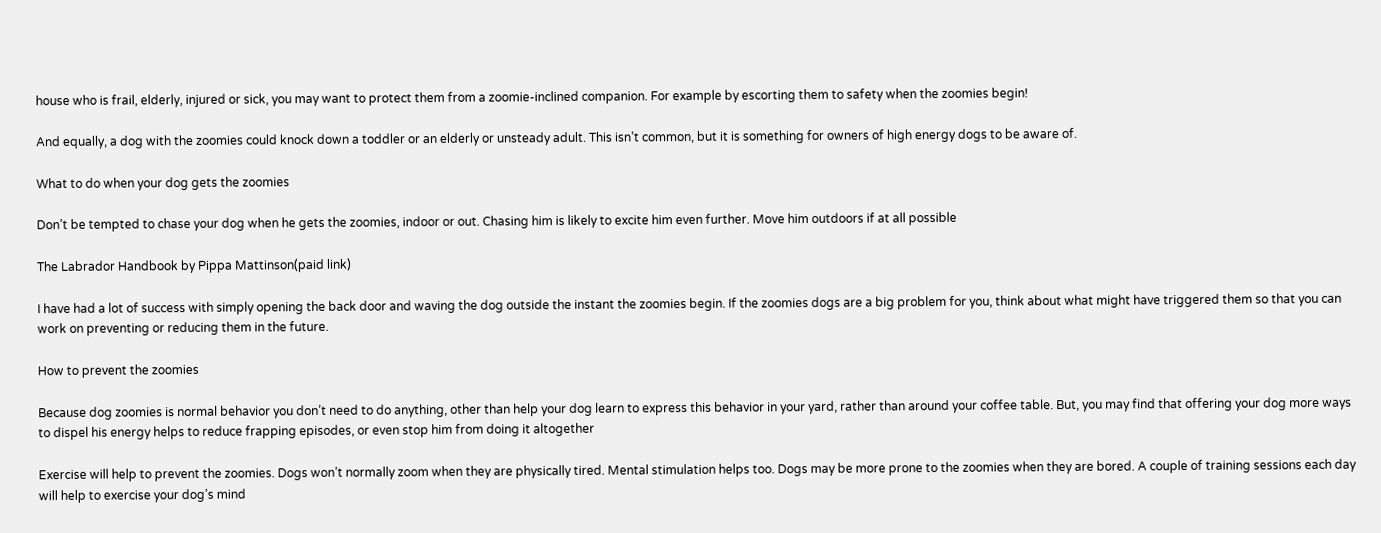house who is frail, elderly, injured or sick, you may want to protect them from a zoomie-inclined companion. For example by escorting them to safety when the zoomies begin!

And equally, a dog with the zoomies could knock down a toddler or an elderly or unsteady adult. This isn’t common, but it is something for owners of high energy dogs to be aware of.

What to do when your dog gets the zoomies

Don’t be tempted to chase your dog when he gets the zoomies, indoor or out. Chasing him is likely to excite him even further. Move him outdoors if at all possible

The Labrador Handbook by Pippa Mattinson(paid link)

I have had a lot of success with simply opening the back door and waving the dog outside the instant the zoomies begin. If the zoomies dogs are a big problem for you, think about what might have triggered them so that you can work on preventing or reducing them in the future.

How to prevent the zoomies

Because dog zoomies is normal behavior you don’t need to do anything, other than help your dog learn to express this behavior in your yard, rather than around your coffee table. But, you may find that offering your dog more ways to dispel his energy helps to reduce frapping episodes, or even stop him from doing it altogether

Exercise will help to prevent the zoomies. Dogs won’t normally zoom when they are physically tired. Mental stimulation helps too. Dogs may be more prone to the zoomies when they are bored. A couple of training sessions each day will help to exercise your dog’s mind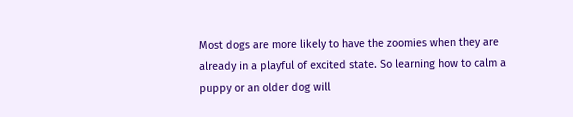Most dogs are more likely to have the zoomies when they are already in a playful of excited state. So learning how to calm a puppy or an older dog will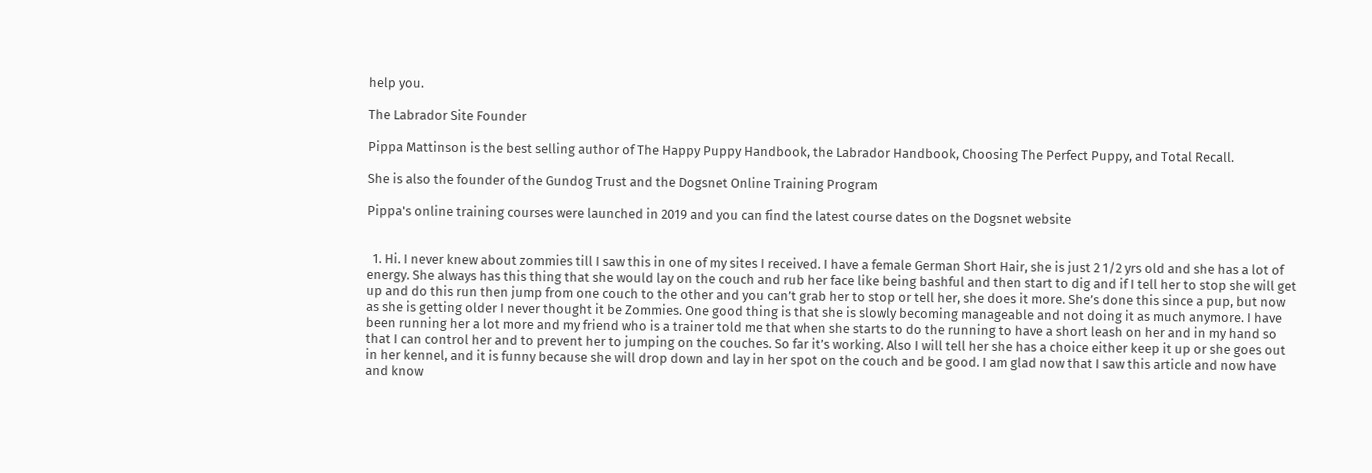help you.

The Labrador Site Founder

Pippa Mattinson is the best selling author of The Happy Puppy Handbook, the Labrador Handbook, Choosing The Perfect Puppy, and Total Recall.

She is also the founder of the Gundog Trust and the Dogsnet Online Training Program

Pippa's online training courses were launched in 2019 and you can find the latest course dates on the Dogsnet website


  1. Hi. I never knew about zommies till I saw this in one of my sites I received. I have a female German Short Hair, she is just 2 1/2 yrs old and she has a lot of energy. She always has this thing that she would lay on the couch and rub her face like being bashful and then start to dig and if I tell her to stop she will get up and do this run then jump from one couch to the other and you can’t grab her to stop or tell her, she does it more. She’s done this since a pup, but now as she is getting older I never thought it be Zommies. One good thing is that she is slowly becoming manageable and not doing it as much anymore. I have been running her a lot more and my friend who is a trainer told me that when she starts to do the running to have a short leash on her and in my hand so that I can control her and to prevent her to jumping on the couches. So far it’s working. Also I will tell her she has a choice either keep it up or she goes out in her kennel, and it is funny because she will drop down and lay in her spot on the couch and be good. I am glad now that I saw this article and now have and know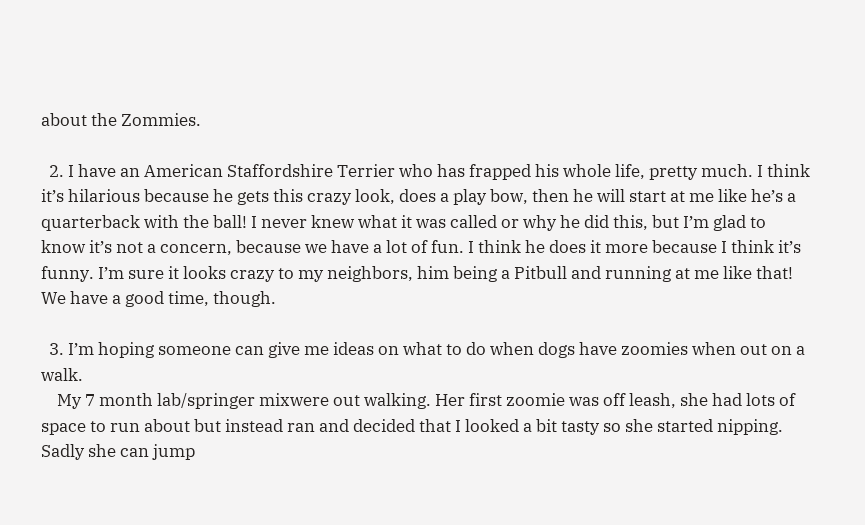about the Zommies.

  2. I have an American Staffordshire Terrier who has frapped his whole life, pretty much. I think it’s hilarious because he gets this crazy look, does a play bow, then he will start at me like he’s a quarterback with the ball! I never knew what it was called or why he did this, but I’m glad to know it’s not a concern, because we have a lot of fun. I think he does it more because I think it’s funny. I’m sure it looks crazy to my neighbors, him being a Pitbull and running at me like that! We have a good time, though.

  3. I’m hoping someone can give me ideas on what to do when dogs have zoomies when out on a walk.
    My 7 month lab/springer mixwere out walking. Her first zoomie was off leash, she had lots of space to run about but instead ran and decided that I looked a bit tasty so she started nipping. Sadly she can jump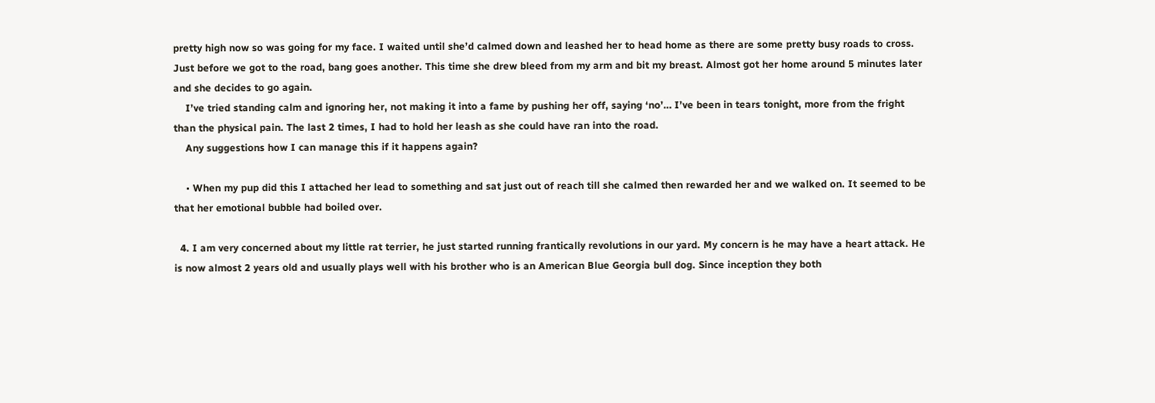pretty high now so was going for my face. I waited until she’d calmed down and leashed her to head home as there are some pretty busy roads to cross. Just before we got to the road, bang goes another. This time she drew bleed from my arm and bit my breast. Almost got her home around 5 minutes later and she decides to go again.
    I’ve tried standing calm and ignoring her, not making it into a fame by pushing her off, saying ‘no’… I’ve been in tears tonight, more from the fright than the physical pain. The last 2 times, I had to hold her leash as she could have ran into the road.
    Any suggestions how I can manage this if it happens again?

    • When my pup did this I attached her lead to something and sat just out of reach till she calmed then rewarded her and we walked on. It seemed to be that her emotional bubble had boiled over.

  4. I am very concerned about my little rat terrier, he just started running frantically revolutions in our yard. My concern is he may have a heart attack. He is now almost 2 years old and usually plays well with his brother who is an American Blue Georgia bull dog. Since inception they both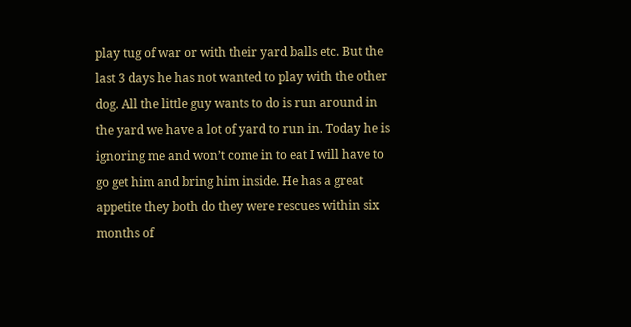play tug of war or with their yard balls etc. But the last 3 days he has not wanted to play with the other dog. All the little guy wants to do is run around in the yard we have a lot of yard to run in. Today he is ignoring me and won’t come in to eat I will have to go get him and bring him inside. He has a great appetite they both do they were rescues within six months of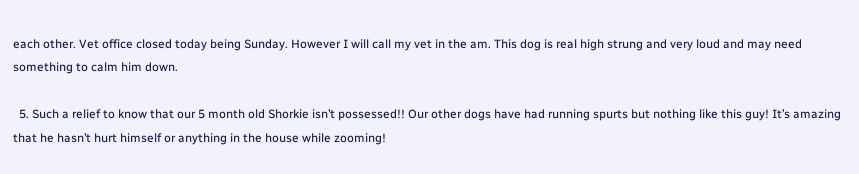each other. Vet office closed today being Sunday. However I will call my vet in the am. This dog is real high strung and very loud and may need something to calm him down.

  5. Such a relief to know that our 5 month old Shorkie isn’t possessed!! Our other dogs have had running spurts but nothing like this guy! It’s amazing that he hasn’t hurt himself or anything in the house while zooming!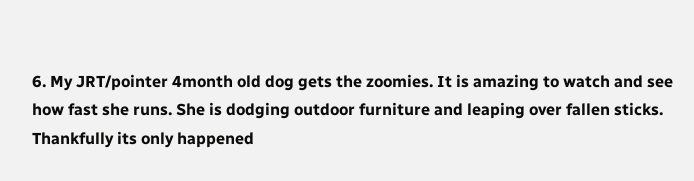6. My JRT/pointer 4month old dog gets the zoomies. It is amazing to watch and see how fast she runs. She is dodging outdoor furniture and leaping over fallen sticks. Thankfully its only happened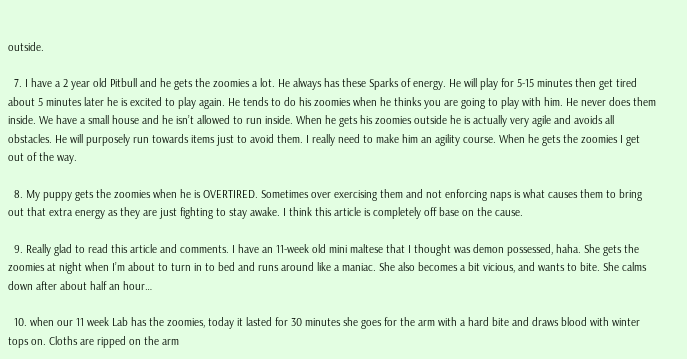outside.

  7. I have a 2 year old Pitbull and he gets the zoomies a lot. He always has these Sparks of energy. He will play for 5-15 minutes then get tired about 5 minutes later he is excited to play again. He tends to do his zoomies when he thinks you are going to play with him. He never does them inside. We have a small house and he isn’t allowed to run inside. When he gets his zoomies outside he is actually very agile and avoids all obstacles. He will purposely run towards items just to avoid them. I really need to make him an agility course. When he gets the zoomies I get out of the way.

  8. My puppy gets the zoomies when he is OVERTIRED. Sometimes over exercising them and not enforcing naps is what causes them to bring out that extra energy as they are just fighting to stay awake. I think this article is completely off base on the cause.

  9. Really glad to read this article and comments. I have an 11-week old mini maltese that I thought was demon possessed, haha. She gets the zoomies at night when I’m about to turn in to bed and runs around like a maniac. She also becomes a bit vicious, and wants to bite. She calms down after about half an hour…

  10. when our 11 week Lab has the zoomies, today it lasted for 30 minutes she goes for the arm with a hard bite and draws blood with winter tops on. Cloths are ripped on the arm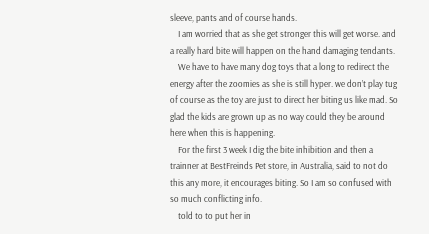sleeve, pants and of course hands.
    I am worried that as she get stronger this will get worse. and a really hard bite will happen on the hand damaging tendants.
    We have to have many dog toys that a long to redirect the energy after the zoomies as she is still hyper. we don’t play tug of course as the toy are just to direct her biting us like mad. So glad the kids are grown up as no way could they be around here when this is happening.
    For the first 3 week I dig the bite inhibition and then a trainner at BestFreinds Pet store, in Australia, said to not do this any more, it encourages biting. So I am so confused with so much conflicting info.
    told to to put her in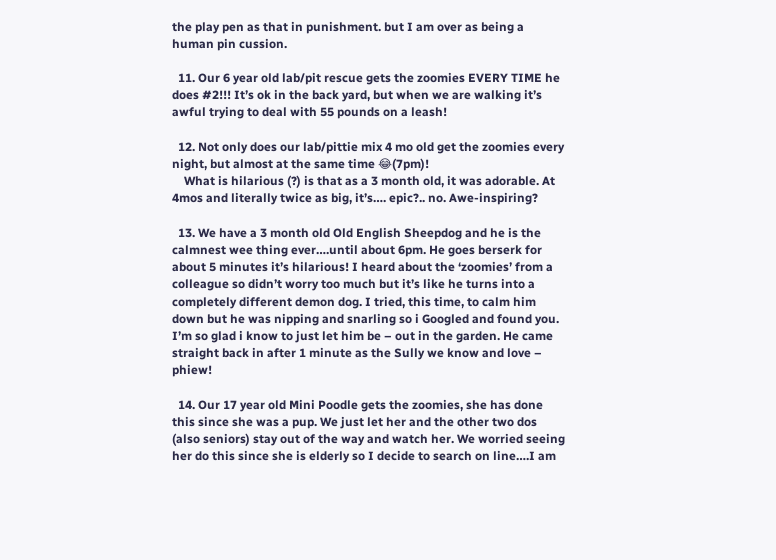the play pen as that in punishment. but I am over as being a human pin cussion.

  11. Our 6 year old lab/pit rescue gets the zoomies EVERY TIME he does #2!!! It’s ok in the back yard, but when we are walking it’s awful trying to deal with 55 pounds on a leash!

  12. Not only does our lab/pittie mix 4 mo old get the zoomies every night, but almost at the same time 😂(7pm)!
    What is hilarious (?) is that as a 3 month old, it was adorable. At 4mos and literally twice as big, it’s…. epic?.. no. Awe-inspiring?

  13. We have a 3 month old Old English Sheepdog and he is the calmnest wee thing ever….until about 6pm. He goes berserk for about 5 minutes it’s hilarious! I heard about the ‘zoomies’ from a colleague so didn’t worry too much but it’s like he turns into a completely different demon dog. I tried, this time, to calm him down but he was nipping and snarling so i Googled and found you. I’m so glad i know to just let him be – out in the garden. He came straight back in after 1 minute as the Sully we know and love – phiew!

  14. Our 17 year old Mini Poodle gets the zoomies, she has done this since she was a pup. We just let her and the other two dos (also seniors) stay out of the way and watch her. We worried seeing her do this since she is elderly so I decide to search on line….I am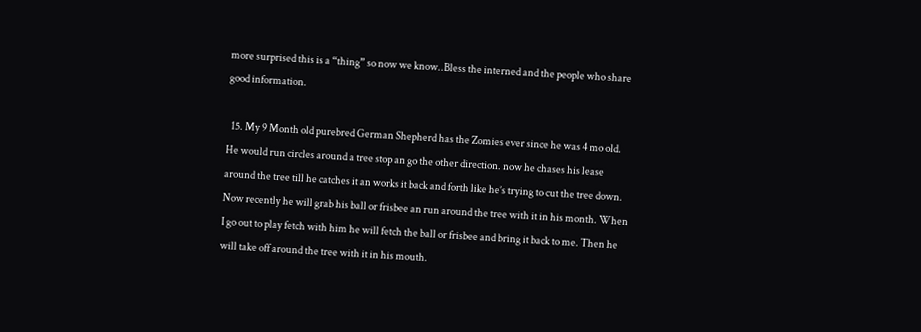more surprised this is a “thing” so now we know..Bless the interned and the people who share good information.

  15. My 9 Month old purebred German Shepherd has the Zomies ever since he was 4 mo old. He would run circles around a tree stop an go the other direction. now he chases his lease around the tree till he catches it an works it back and forth like he’s trying to cut the tree down. Now recently he will grab his ball or frisbee an run around the tree with it in his month. When I go out to play fetch with him he will fetch the ball or frisbee and bring it back to me. Then he will take off around the tree with it in his mouth.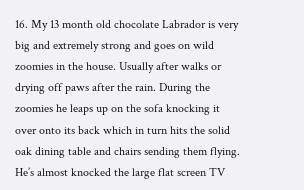16. My 13 month old chocolate Labrador is very big and extremely strong and goes on wild zoomies in the house. Usually after walks or drying off paws after the rain. During the zoomies he leaps up on the sofa knocking it over onto its back which in turn hits the solid oak dining table and chairs sending them flying. He’s almost knocked the large flat screen TV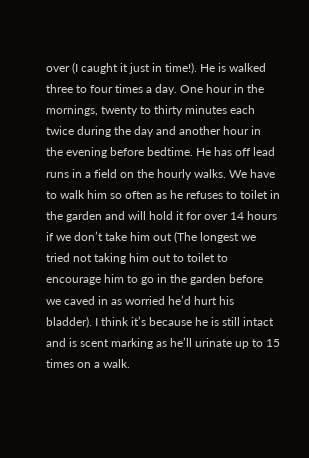over (I caught it just in time!). He is walked three to four times a day. One hour in the mornings, twenty to thirty minutes each twice during the day and another hour in the evening before bedtime. He has off lead runs in a field on the hourly walks. We have to walk him so often as he refuses to toilet in the garden and will hold it for over 14 hours if we don’t take him out (The longest we tried not taking him out to toilet to encourage him to go in the garden before we caved in as worried he’d hurt his bladder). I think it’s because he is still intact and is scent marking as he’ll urinate up to 15 times on a walk.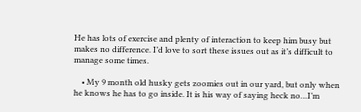He has lots of exercise and plenty of interaction to keep him busy but makes no difference. I’d love to sort these issues out as it’s difficult to manage some times.

    • My 9 month old husky gets zoomies out in our yard, but only when he knows he has to go inside. It is his way of saying heck no…I’m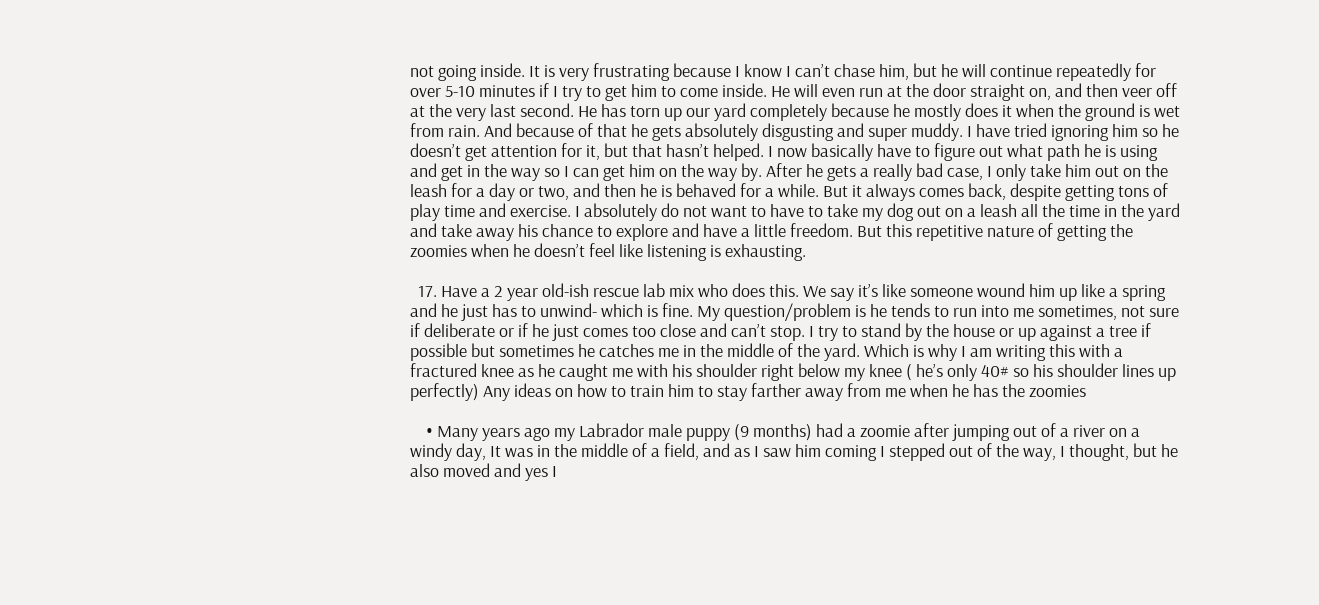not going inside. It is very frustrating because I know I can’t chase him, but he will continue repeatedly for over 5-10 minutes if I try to get him to come inside. He will even run at the door straight on, and then veer off at the very last second. He has torn up our yard completely because he mostly does it when the ground is wet from rain. And because of that he gets absolutely disgusting and super muddy. I have tried ignoring him so he doesn’t get attention for it, but that hasn’t helped. I now basically have to figure out what path he is using and get in the way so I can get him on the way by. After he gets a really bad case, I only take him out on the leash for a day or two, and then he is behaved for a while. But it always comes back, despite getting tons of play time and exercise. I absolutely do not want to have to take my dog out on a leash all the time in the yard and take away his chance to explore and have a little freedom. But this repetitive nature of getting the zoomies when he doesn’t feel like listening is exhausting.

  17. Have a 2 year old-ish rescue lab mix who does this. We say it’s like someone wound him up like a spring and he just has to unwind- which is fine. My question/problem is he tends to run into me sometimes, not sure if deliberate or if he just comes too close and can’t stop. I try to stand by the house or up against a tree if possible but sometimes he catches me in the middle of the yard. Which is why I am writing this with a fractured knee as he caught me with his shoulder right below my knee ( he’s only 40# so his shoulder lines up perfectly) Any ideas on how to train him to stay farther away from me when he has the zoomies

    • Many years ago my Labrador male puppy (9 months) had a zoomie after jumping out of a river on a windy day, It was in the middle of a field, and as I saw him coming I stepped out of the way, I thought, but he also moved and yes I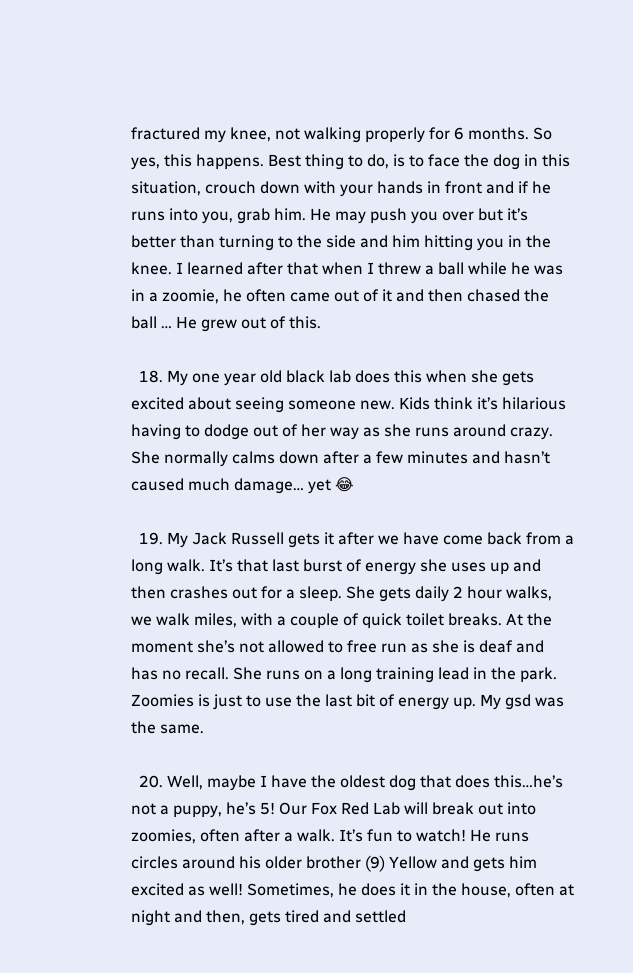fractured my knee, not walking properly for 6 months. So yes, this happens. Best thing to do, is to face the dog in this situation, crouch down with your hands in front and if he runs into you, grab him. He may push you over but it’s better than turning to the side and him hitting you in the knee. I learned after that when I threw a ball while he was in a zoomie, he often came out of it and then chased the ball … He grew out of this.

  18. My one year old black lab does this when she gets excited about seeing someone new. Kids think it’s hilarious having to dodge out of her way as she runs around crazy. She normally calms down after a few minutes and hasn’t caused much damage… yet 😂

  19. My Jack Russell gets it after we have come back from a long walk. It’s that last burst of energy she uses up and then crashes out for a sleep. She gets daily 2 hour walks, we walk miles, with a couple of quick toilet breaks. At the moment she’s not allowed to free run as she is deaf and has no recall. She runs on a long training lead in the park. Zoomies is just to use the last bit of energy up. My gsd was the same.

  20. Well, maybe I have the oldest dog that does this…he’s not a puppy, he’s 5! Our Fox Red Lab will break out into zoomies, often after a walk. It’s fun to watch! He runs circles around his older brother (9) Yellow and gets him excited as well! Sometimes, he does it in the house, often at night and then, gets tired and settled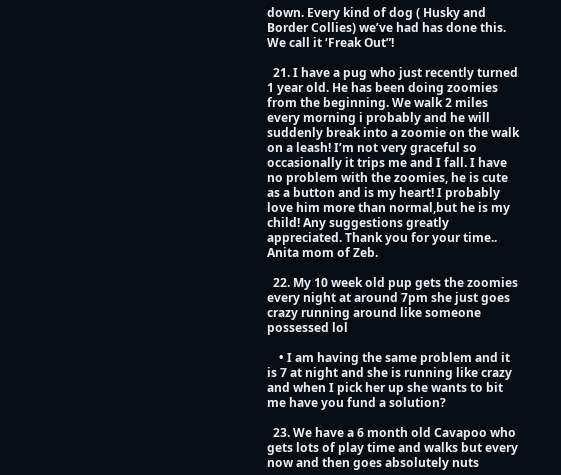down. Every kind of dog ( Husky and Border Collies) we’ve had has done this. We call it ‘Freak Out”!

  21. I have a pug who just recently turned 1 year old. He has been doing zoomies from the beginning. We walk 2 miles every morning i probably and he will suddenly break into a zoomie on the walk on a leash! I’m not very graceful so occasionally it trips me and I fall. I have no problem with the zoomies, he is cute as a button and is my heart! I probably love him more than normal,but he is my child! Any suggestions greatly appreciated. Thank you for your time.. Anita mom of Zeb.

  22. My 10 week old pup gets the zoomies every night at around 7pm she just goes crazy running around like someone possessed lol

    • I am having the same problem and it is 7 at night and she is running like crazy and when I pick her up she wants to bit me have you fund a solution?

  23. We have a 6 month old Cavapoo who gets lots of play time and walks but every now and then goes absolutely nuts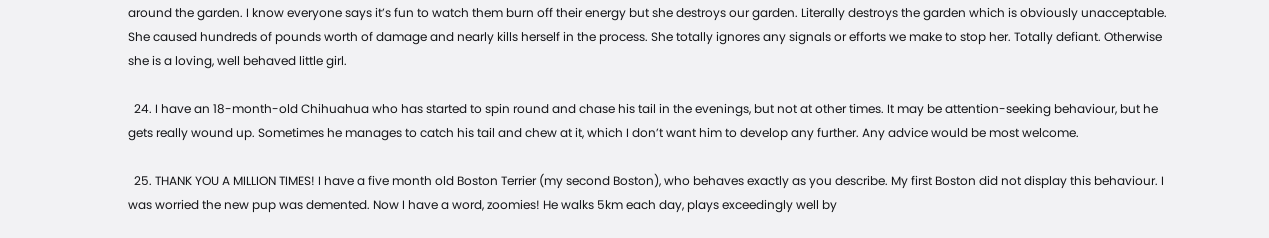around the garden. I know everyone says it’s fun to watch them burn off their energy but she destroys our garden. Literally destroys the garden which is obviously unacceptable. She caused hundreds of pounds worth of damage and nearly kills herself in the process. She totally ignores any signals or efforts we make to stop her. Totally defiant. Otherwise she is a loving, well behaved little girl.

  24. I have an 18-month-old Chihuahua who has started to spin round and chase his tail in the evenings, but not at other times. It may be attention-seeking behaviour, but he gets really wound up. Sometimes he manages to catch his tail and chew at it, which I don’t want him to develop any further. Any advice would be most welcome.

  25. THANK YOU A MILLION TIMES! I have a five month old Boston Terrier (my second Boston), who behaves exactly as you describe. My first Boston did not display this behaviour. I was worried the new pup was demented. Now I have a word, zoomies! He walks 5km each day, plays exceedingly well by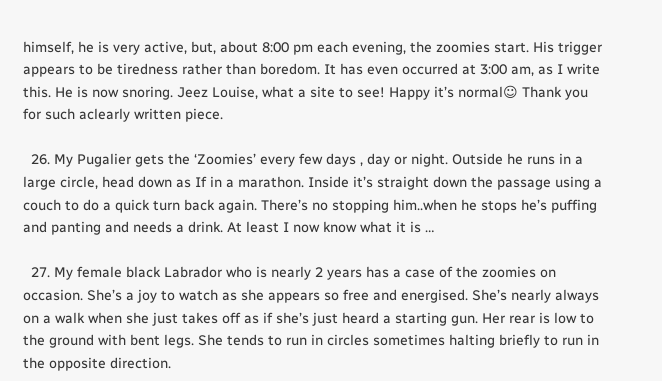himself, he is very active, but, about 8:00 pm each evening, the zoomies start. His trigger appears to be tiredness rather than boredom. It has even occurred at 3:00 am, as I write this. He is now snoring. Jeez Louise, what a site to see! Happy it’s normal☺ Thank you for such aclearly written piece.

  26. My Pugalier gets the ‘Zoomies’ every few days , day or night. Outside he runs in a large circle, head down as If in a marathon. Inside it’s straight down the passage using a couch to do a quick turn back again. There’s no stopping him..when he stops he’s puffing and panting and needs a drink. At least I now know what it is …

  27. My female black Labrador who is nearly 2 years has a case of the zoomies on occasion. She’s a joy to watch as she appears so free and energised. She’s nearly always on a walk when she just takes off as if she’s just heard a starting gun. Her rear is low to the ground with bent legs. She tends to run in circles sometimes halting briefly to run in the opposite direction.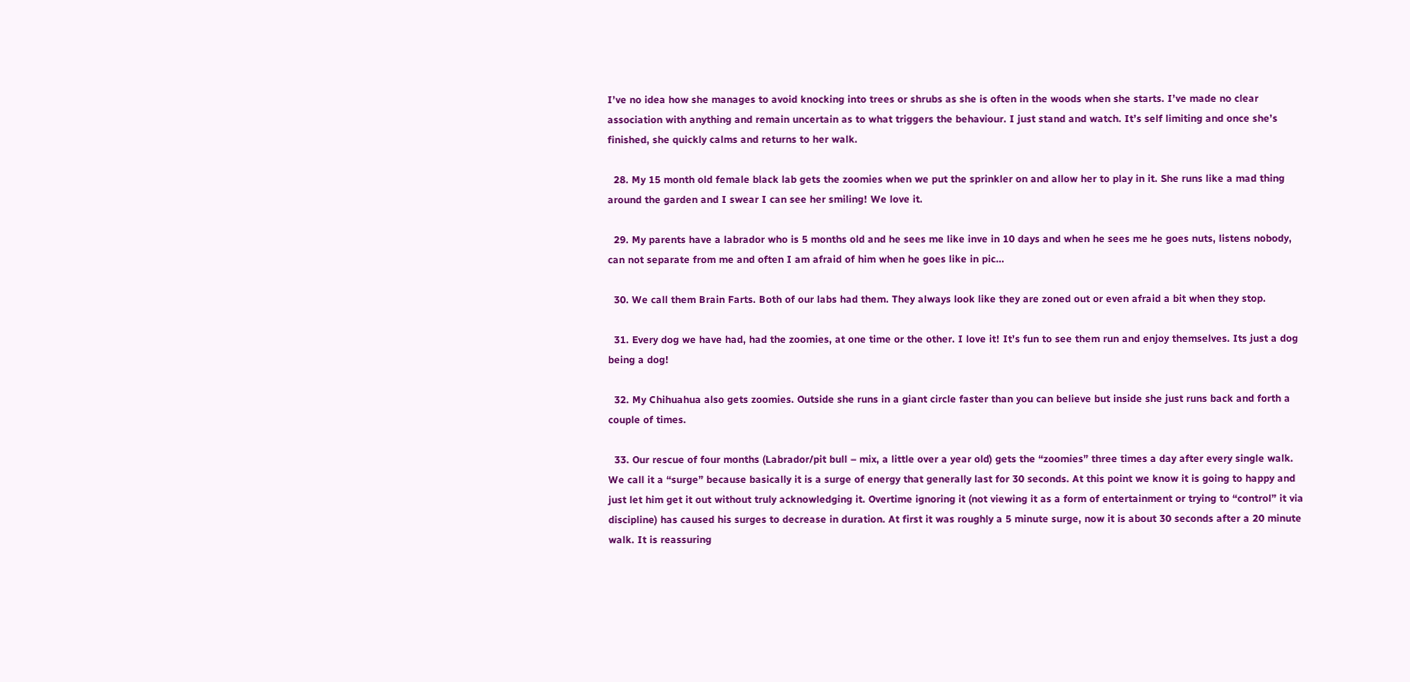I’ve no idea how she manages to avoid knocking into trees or shrubs as she is often in the woods when she starts. I’ve made no clear association with anything and remain uncertain as to what triggers the behaviour. I just stand and watch. It’s self limiting and once she’s finished, she quickly calms and returns to her walk.

  28. My 15 month old female black lab gets the zoomies when we put the sprinkler on and allow her to play in it. She runs like a mad thing around the garden and I swear I can see her smiling! We love it.

  29. My parents have a labrador who is 5 months old and he sees me like inve in 10 days and when he sees me he goes nuts, listens nobody, can not separate from me and often I am afraid of him when he goes like in pic…

  30. We call them Brain Farts. Both of our labs had them. They always look like they are zoned out or even afraid a bit when they stop.

  31. Every dog we have had, had the zoomies, at one time or the other. I love it! It’s fun to see them run and enjoy themselves. Its just a dog being a dog!

  32. My Chihuahua also gets zoomies. Outside she runs in a giant circle faster than you can believe but inside she just runs back and forth a couple of times.

  33. Our rescue of four months (Labrador/pit bull – mix, a little over a year old) gets the “zoomies” three times a day after every single walk. We call it a “surge” because basically it is a surge of energy that generally last for 30 seconds. At this point we know it is going to happy and just let him get it out without truly acknowledging it. Overtime ignoring it (not viewing it as a form of entertainment or trying to “control” it via discipline) has caused his surges to decrease in duration. At first it was roughly a 5 minute surge, now it is about 30 seconds after a 20 minute walk. It is reassuring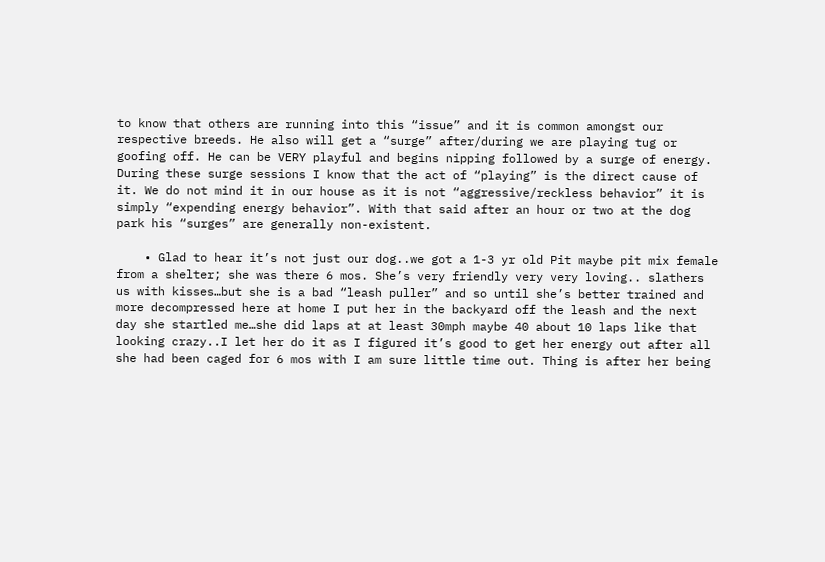to know that others are running into this “issue” and it is common amongst our respective breeds. He also will get a “surge” after/during we are playing tug or goofing off. He can be VERY playful and begins nipping followed by a surge of energy. During these surge sessions I know that the act of “playing” is the direct cause of it. We do not mind it in our house as it is not “aggressive/reckless behavior” it is simply “expending energy behavior”. With that said after an hour or two at the dog park his “surges” are generally non-existent.

    • Glad to hear it’s not just our dog..we got a 1-3 yr old Pit maybe pit mix female from a shelter; she was there 6 mos. She’s very friendly very very loving.. slathers us with kisses…but she is a bad “leash puller” and so until she’s better trained and more decompressed here at home I put her in the backyard off the leash and the next day she startled me…she did laps at at least 30mph maybe 40 about 10 laps like that looking crazy..I let her do it as I figured it’s good to get her energy out after all she had been caged for 6 mos with I am sure little time out. Thing is after her being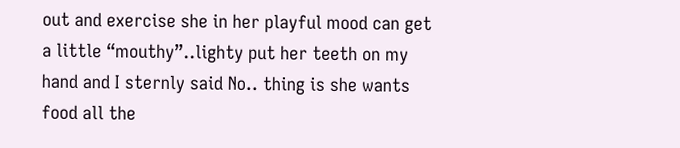out and exercise she in her playful mood can get a little “mouthy”..lighty put her teeth on my hand and I sternly said No.. thing is she wants food all the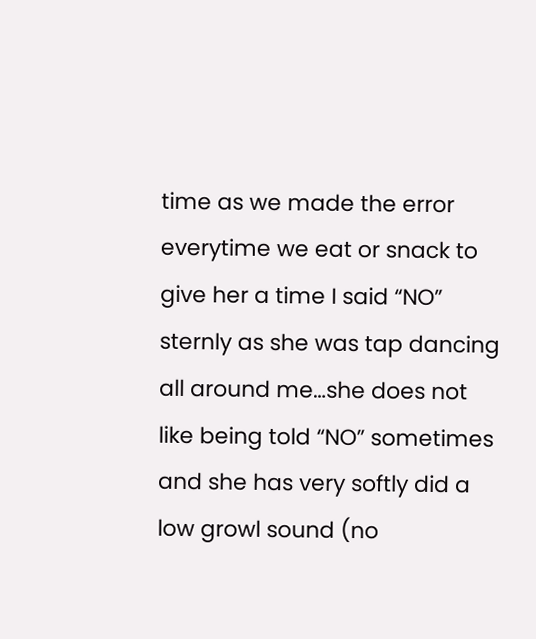time as we made the error everytime we eat or snack to give her a time I said “NO” sternly as she was tap dancing all around me…she does not like being told “NO” sometimes and she has very softly did a low growl sound (no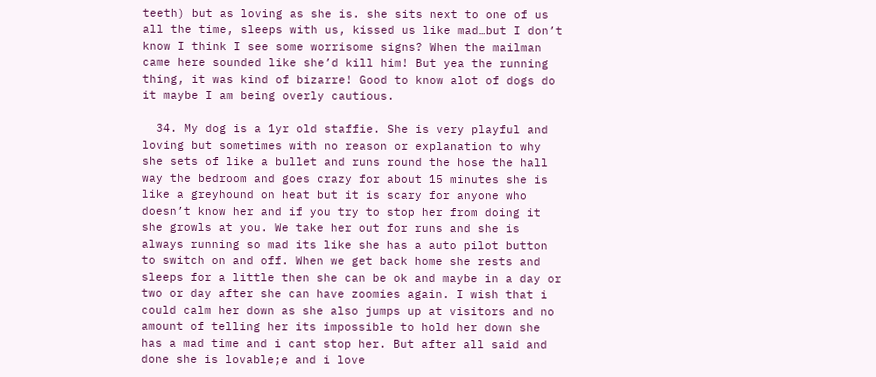teeth) but as loving as she is. she sits next to one of us all the time, sleeps with us, kissed us like mad…but I don’t know I think I see some worrisome signs? When the mailman came here sounded like she’d kill him! But yea the running thing, it was kind of bizarre! Good to know alot of dogs do it maybe I am being overly cautious.

  34. My dog is a 1yr old staffie. She is very playful and loving but sometimes with no reason or explanation to why she sets of like a bullet and runs round the hose the hall way the bedroom and goes crazy for about 15 minutes she is like a greyhound on heat but it is scary for anyone who doesn’t know her and if you try to stop her from doing it she growls at you. We take her out for runs and she is always running so mad its like she has a auto pilot button to switch on and off. When we get back home she rests and sleeps for a little then she can be ok and maybe in a day or two or day after she can have zoomies again. I wish that i could calm her down as she also jumps up at visitors and no amount of telling her its impossible to hold her down she has a mad time and i cant stop her. But after all said and done she is lovable;e and i love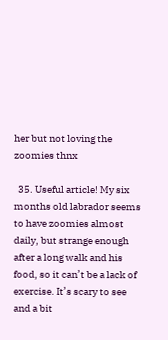her but not loving the zoomies thnx

  35. Useful article! My six months old labrador seems to have zoomies almost daily, but strange enough after a long walk and his food, so it can’t be a lack of exercise. It’s scary to see and a bit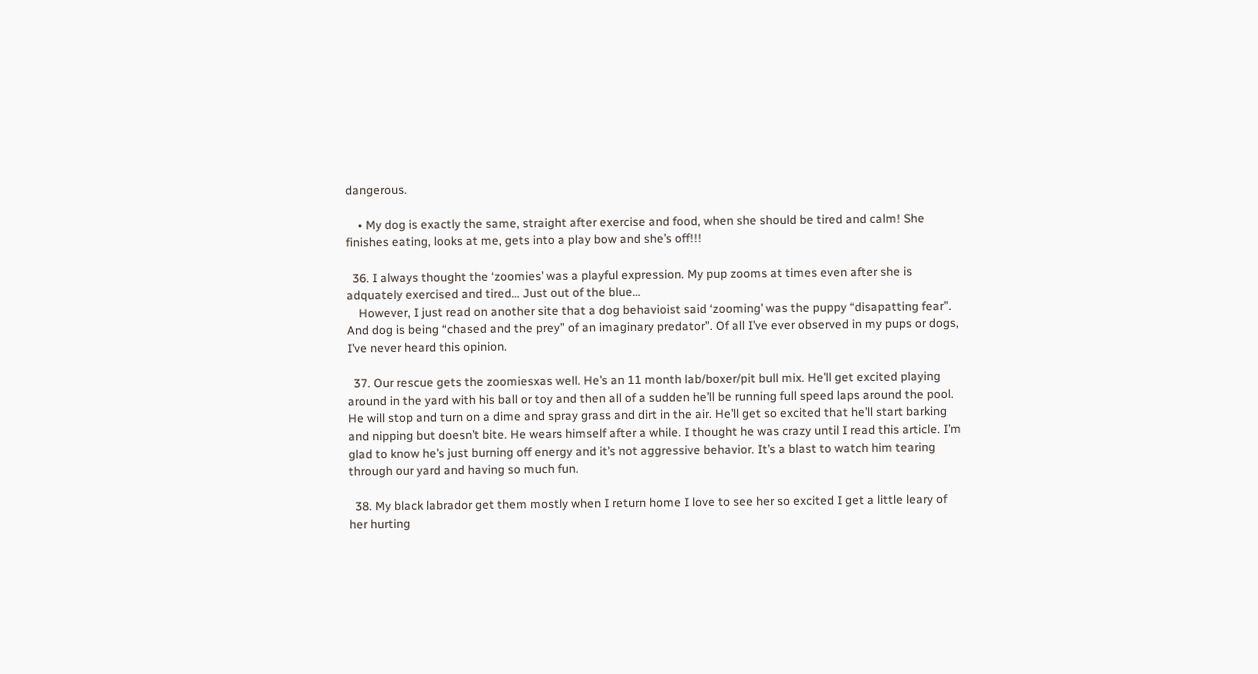dangerous.

    • My dog is exactly the same, straight after exercise and food, when she should be tired and calm! She finishes eating, looks at me, gets into a play bow and she’s off!!!

  36. I always thought the ‘zoomies’ was a playful expression. My pup zooms at times even after she is adquately exercised and tired… Just out of the blue…
    However, I just read on another site that a dog behavioist said ‘zooming’ was the puppy “disapatting fear”. And dog is being “chased and the prey” of an imaginary predator”. Of all I’ve ever observed in my pups or dogs, I’ve never heard this opinion.

  37. Our rescue gets the zoomiesxas well. He’s an 11 month lab/boxer/pit bull mix. He’ll get excited playing around in the yard with his ball or toy and then all of a sudden he’ll be running full speed laps around the pool. He will stop and turn on a dime and spray grass and dirt in the air. He’ll get so excited that he’ll start barking and nipping but doesn’t bite. He wears himself after a while. I thought he was crazy until I read this article. I’m glad to know he’s just burning off energy and it’s not aggressive behavior. It’s a blast to watch him tearing through our yard and having so much fun.

  38. My black labrador get them mostly when I return home I love to see her so excited I get a little leary of her hurting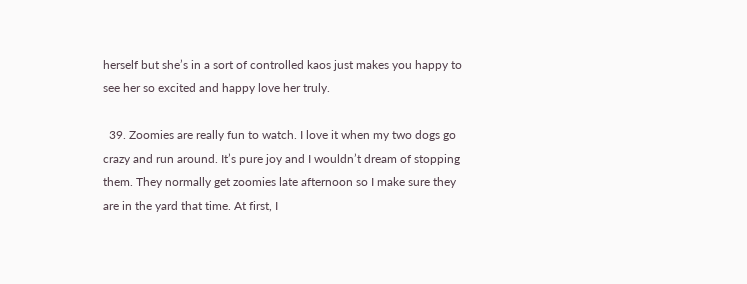herself but she’s in a sort of controlled kaos just makes you happy to see her so excited and happy love her truly.

  39. Zoomies are really fun to watch. I love it when my two dogs go crazy and run around. It’s pure joy and I wouldn’t dream of stopping them. They normally get zoomies late afternoon so I make sure they are in the yard that time. At first, I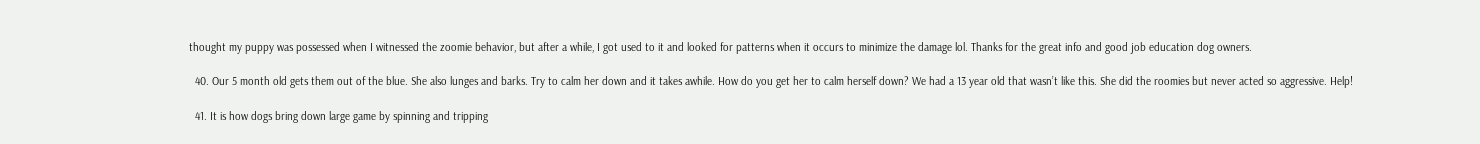thought my puppy was possessed when I witnessed the zoomie behavior, but after a while, I got used to it and looked for patterns when it occurs to minimize the damage lol. Thanks for the great info and good job education dog owners.

  40. Our 5 month old gets them out of the blue. She also lunges and barks. Try to calm her down and it takes awhile. How do you get her to calm herself down? We had a 13 year old that wasn’t like this. She did the roomies but never acted so aggressive. Help!

  41. It is how dogs bring down large game by spinning and tripping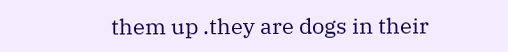them up .they are dogs in their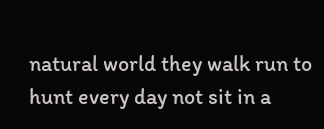natural world they walk run to hunt every day not sit in a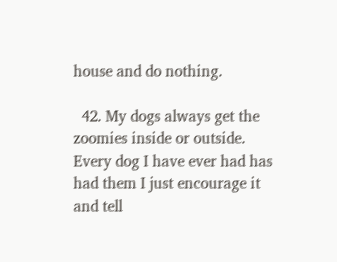house and do nothing.

  42. My dogs always get the zoomies inside or outside. Every dog I have ever had has had them I just encourage it and tell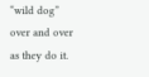“wild dog” over and over as they do it.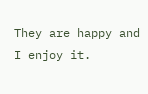They are happy and I enjoy it.